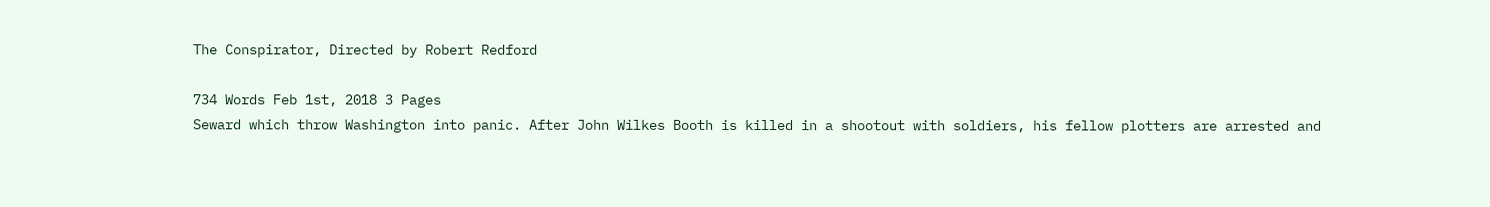The Conspirator, Directed by Robert Redford

734 Words Feb 1st, 2018 3 Pages
Seward which throw Washington into panic. After John Wilkes Booth is killed in a shootout with soldiers, his fellow plotters are arrested and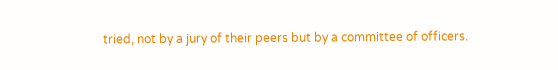tried, not by a jury of their peers but by a committee of officers.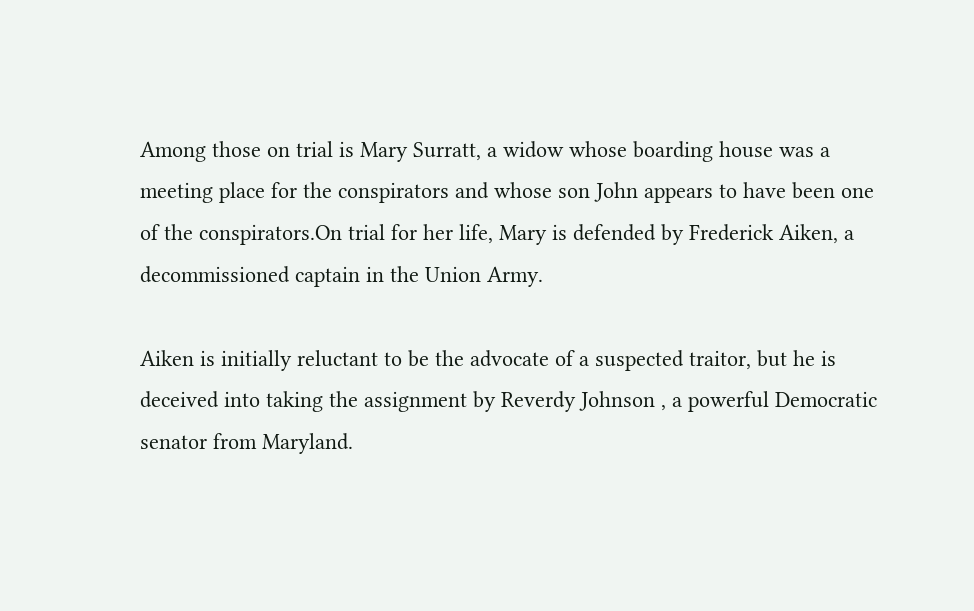Among those on trial is Mary Surratt, a widow whose boarding house was a meeting place for the conspirators and whose son John appears to have been one of the conspirators.On trial for her life, Mary is defended by Frederick Aiken, a decommissioned captain in the Union Army.

Aiken is initially reluctant to be the advocate of a suspected traitor, but he is deceived into taking the assignment by Reverdy Johnson , a powerful Democratic senator from Maryland.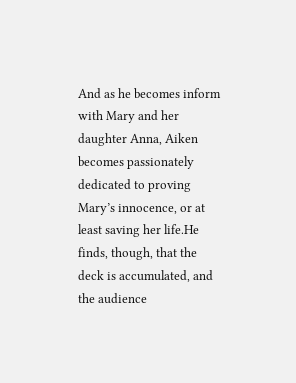And as he becomes inform with Mary and her daughter Anna, Aiken becomes passionately dedicated to proving Mary’s innocence, or at least saving her life.He finds, though, that the deck is accumulated, and the audience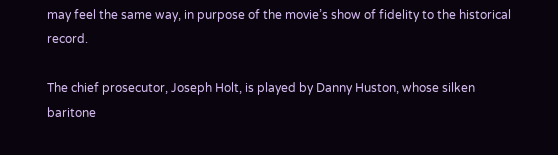may feel the same way, in purpose of the movie’s show of fidelity to the historical record.

The chief prosecutor, Joseph Holt, is played by Danny Huston, whose silken baritone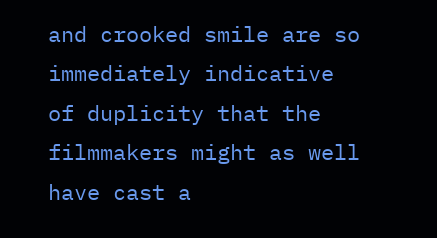and crooked smile are so immediately indicative of duplicity that the filmmakers might as well have cast a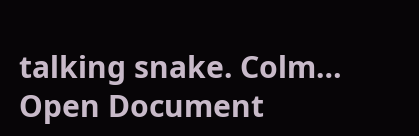talking snake. Colm…
Open Document